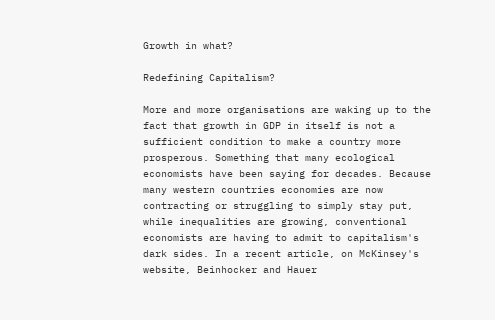Growth in what?

Redefining Capitalism?

More and more organisations are waking up to the fact that growth in GDP in itself is not a sufficient condition to make a country more prosperous. Something that many ecological economists have been saying for decades. Because many western countries economies are now contracting or struggling to simply stay put, while inequalities are growing, conventional economists are having to admit to capitalism's dark sides. In a recent article, on McKinsey's website, Beinhocker and Hauer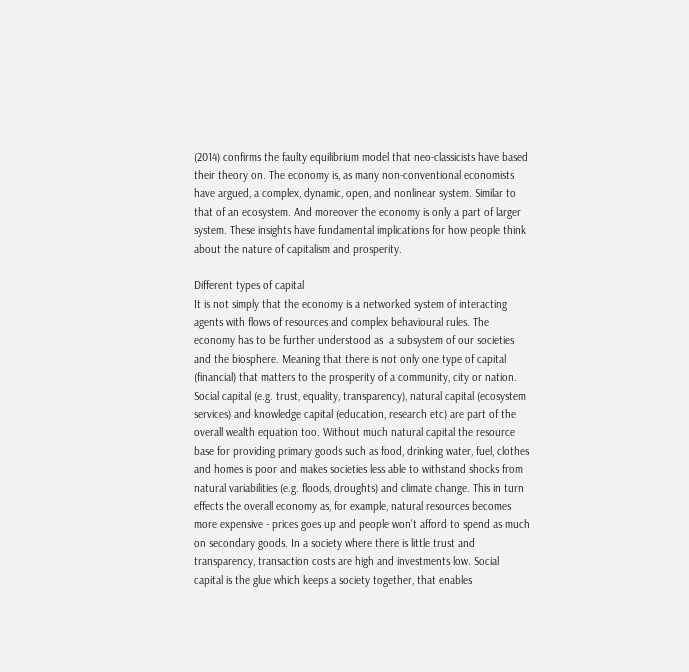(2014) confirms the faulty equilibrium model that neo-classicists have based their theory on. The economy is, as many non-conventional economists have argued, a complex, dynamic, open, and nonlinear system. Similar to that of an ecosystem. And moreover the economy is only a part of larger system. These insights have fundamental implications for how people think about the nature of capitalism and prosperity.

Different types of capital
It is not simply that the economy is a networked system of interacting agents with flows of resources and complex behavioural rules. The economy has to be further understood as  a subsystem of our societies and the biosphere. Meaning that there is not only one type of capital (financial) that matters to the prosperity of a community, city or nation. Social capital (e.g. trust, equality, transparency), natural capital (ecosystem services) and knowledge capital (education, research etc) are part of the overall wealth equation too. Without much natural capital the resource base for providing primary goods such as food, drinking water, fuel, clothes and homes is poor and makes societies less able to withstand shocks from natural variabilities (e.g. floods, droughts) and climate change. This in turn effects the overall economy as, for example, natural resources becomes more expensive - prices goes up and people won't afford to spend as much on secondary goods. In a society where there is little trust and transparency, transaction costs are high and investments low. Social capital is the glue which keeps a society together, that enables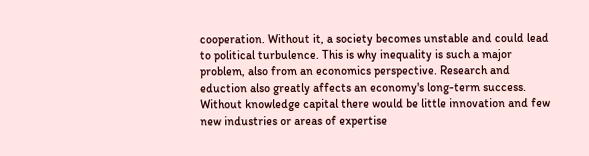cooperation. Without it, a society becomes unstable and could lead to political turbulence. This is why inequality is such a major problem, also from an economics perspective. Research and eduction also greatly affects an economy's long-term success. Without knowledge capital there would be little innovation and few new industries or areas of expertise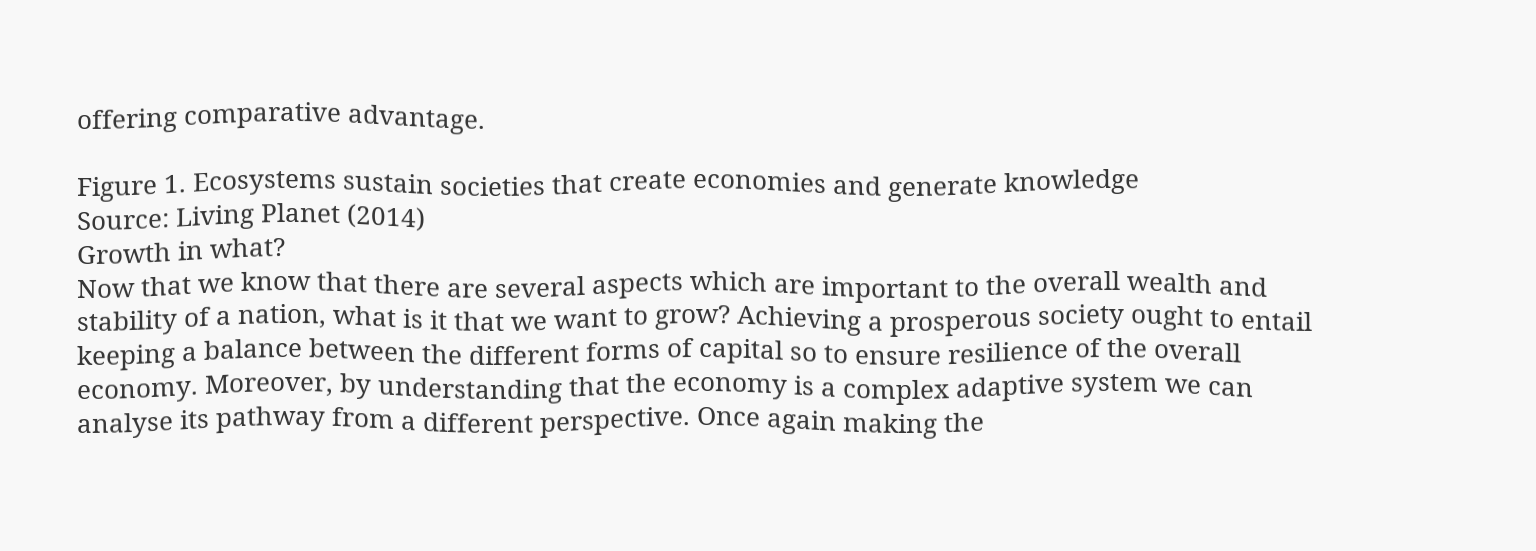offering comparative advantage.

Figure 1. Ecosystems sustain societies that create economies and generate knowledge
Source: Living Planet (2014)
Growth in what?
Now that we know that there are several aspects which are important to the overall wealth and stability of a nation, what is it that we want to grow? Achieving a prosperous society ought to entail keeping a balance between the different forms of capital so to ensure resilience of the overall economy. Moreover, by understanding that the economy is a complex adaptive system we can analyse its pathway from a different perspective. Once again making the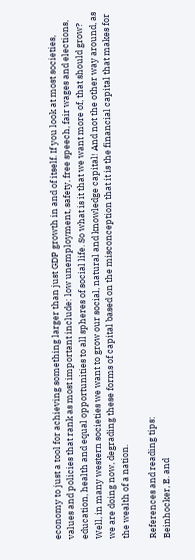economy to just a tool for achieving something larger than just GDP growth in and of itself. If you look at most societies, values and policies that rank as most important include: low unemployment, safety, free speech, fair wages and elections, education, health and equal opportunities to all spheres of social life. So what is it that we want more of, that should grow? Well, in many western societies we want to grow our social, natural and knowledge capital! And not the other way around, as we are doing now, degrading these forms of capital based on the misconception that it is the financial capital that makes for the wealth of a nation.

References and reading tips:
Beinhocker, E. and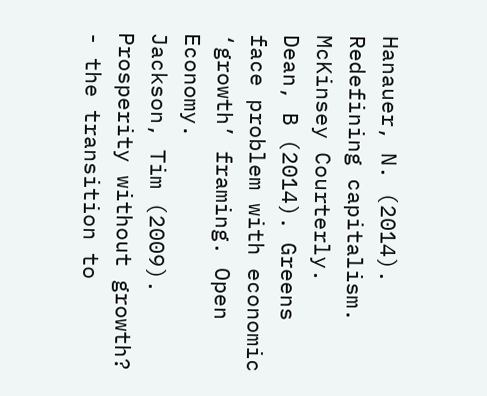Hanauer, N. (2014). Redefining capitalism. McKinsey Courterly.
Dean, B (2014). Greens face problem with economic ‘growth’ framing. Open Economy.
Jackson, Tim (2009). Prosperity without growth? - the transition to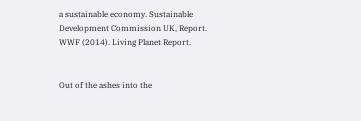a sustainable economy. Sustainable Development Commission UK, Report.
WWF (2014). Living Planet Report.


Out of the ashes into the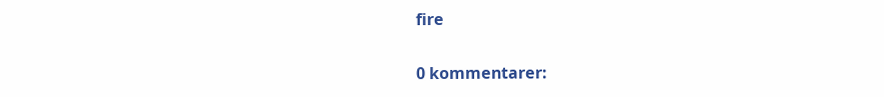fire

0 kommentarer: